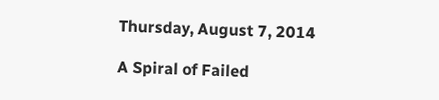Thursday, August 7, 2014

A Spiral of Failed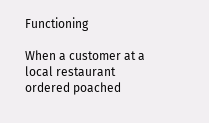Functioning

When a customer at a local restaurant ordered poached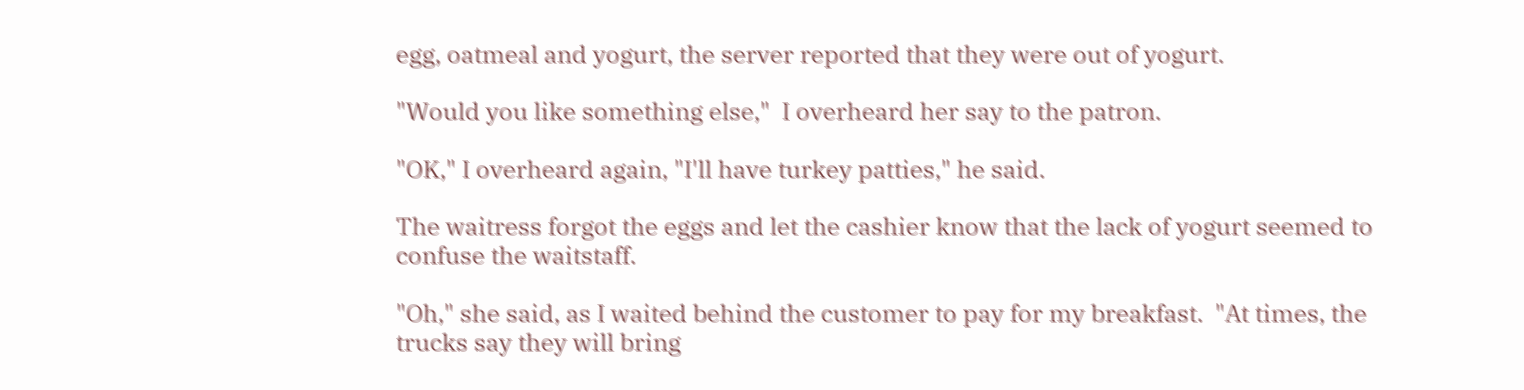egg, oatmeal and yogurt, the server reported that they were out of yogurt.

"Would you like something else,"  I overheard her say to the patron.

"OK," I overheard again, "I'll have turkey patties," he said.

The waitress forgot the eggs and let the cashier know that the lack of yogurt seemed to confuse the waitstaff.

"Oh," she said, as I waited behind the customer to pay for my breakfast.  "At times, the trucks say they will bring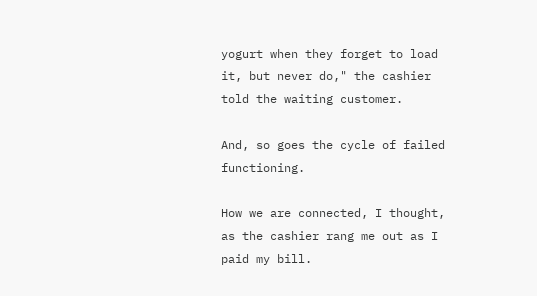yogurt when they forget to load it, but never do," the cashier told the waiting customer.

And, so goes the cycle of failed functioning.

How we are connected, I thought, as the cashier rang me out as I paid my bill.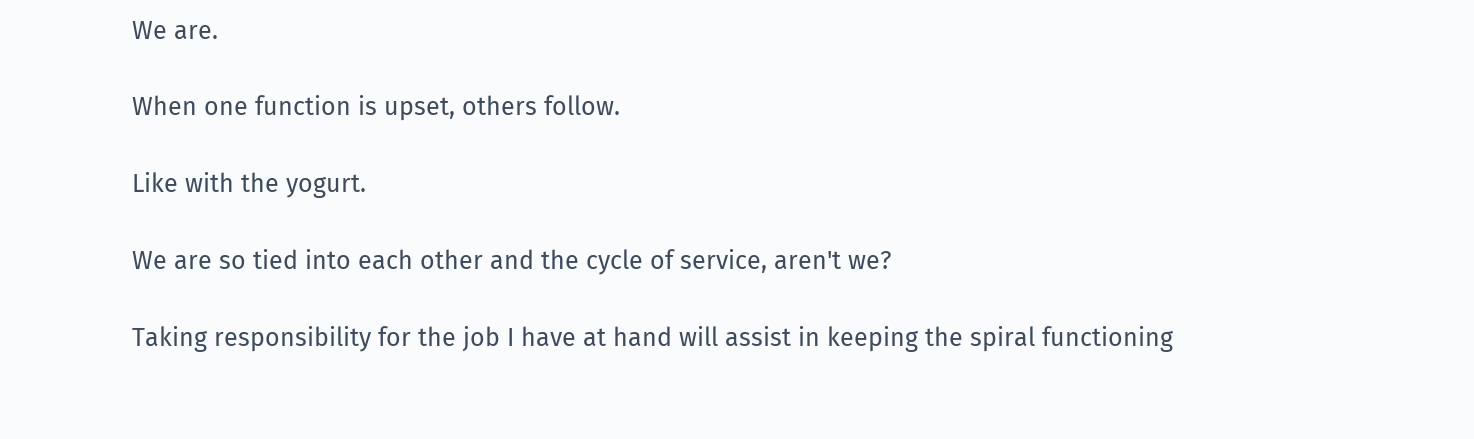We are.

When one function is upset, others follow.

Like with the yogurt.

We are so tied into each other and the cycle of service, aren't we?

Taking responsibility for the job I have at hand will assist in keeping the spiral functioning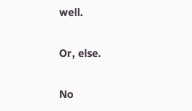well.

Or, else.

No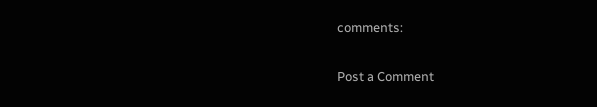comments:

Post a Comment